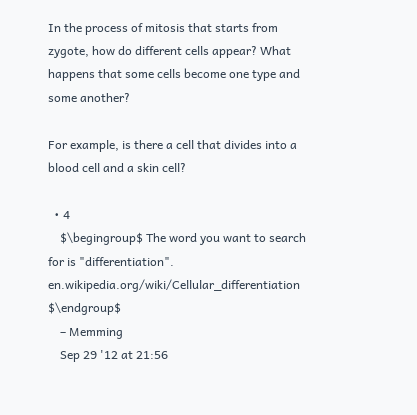In the process of mitosis that starts from zygote, how do different cells appear? What happens that some cells become one type and some another?

For example, is there a cell that divides into a blood cell and a skin cell?

  • 4
    $\begingroup$ The word you want to search for is "differentiation". en.wikipedia.org/wiki/Cellular_differentiation $\endgroup$
    – Memming
    Sep 29 '12 at 21:56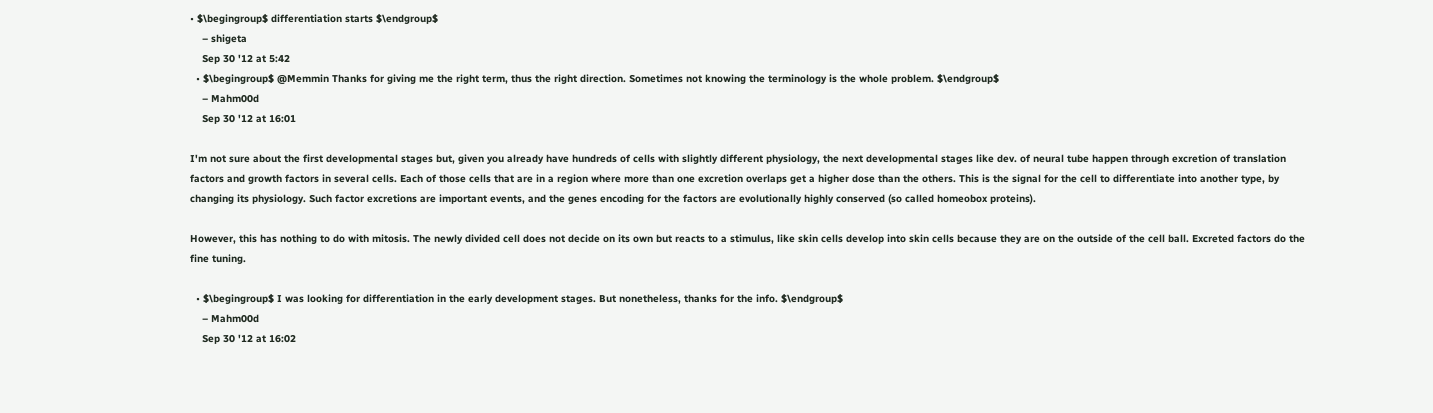• $\begingroup$ differentiation starts $\endgroup$
    – shigeta
    Sep 30 '12 at 5:42
  • $\begingroup$ @Memmin Thanks for giving me the right term, thus the right direction. Sometimes not knowing the terminology is the whole problem. $\endgroup$
    – Mahm00d
    Sep 30 '12 at 16:01

I'm not sure about the first developmental stages but, given you already have hundreds of cells with slightly different physiology, the next developmental stages like dev. of neural tube happen through excretion of translation factors and growth factors in several cells. Each of those cells that are in a region where more than one excretion overlaps get a higher dose than the others. This is the signal for the cell to differentiate into another type, by changing its physiology. Such factor excretions are important events, and the genes encoding for the factors are evolutionally highly conserved (so called homeobox proteins).

However, this has nothing to do with mitosis. The newly divided cell does not decide on its own but reacts to a stimulus, like skin cells develop into skin cells because they are on the outside of the cell ball. Excreted factors do the fine tuning.

  • $\begingroup$ I was looking for differentiation in the early development stages. But nonetheless, thanks for the info. $\endgroup$
    – Mahm00d
    Sep 30 '12 at 16:02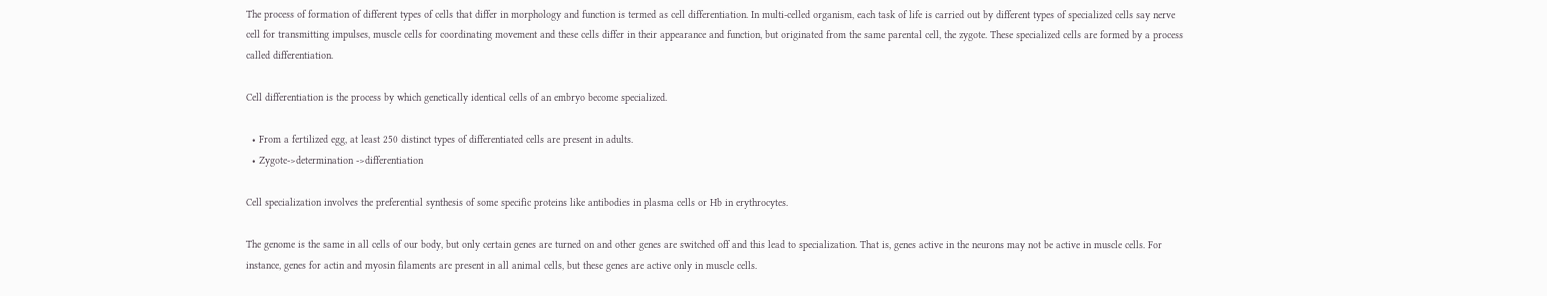The process of formation of different types of cells that differ in morphology and function is termed as cell differentiation. In multi-celled organism, each task of life is carried out by different types of specialized cells say nerve cell for transmitting impulses, muscle cells for coordinating movement and these cells differ in their appearance and function, but originated from the same parental cell, the zygote. These specialized cells are formed by a process called differentiation.

Cell differentiation is the process by which genetically identical cells of an embryo become specialized.

  • From a fertilized egg, at least 250 distinct types of differentiated cells are present in adults.
  • Zygote->determination ->differentiation

Cell specialization involves the preferential synthesis of some specific proteins like antibodies in plasma cells or Hb in erythrocytes.

The genome is the same in all cells of our body, but only certain genes are turned on and other genes are switched off and this lead to specialization. That is, genes active in the neurons may not be active in muscle cells. For instance, genes for actin and myosin filaments are present in all animal cells, but these genes are active only in muscle cells.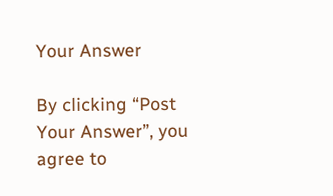Your Answer

By clicking “Post Your Answer”, you agree to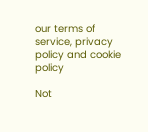our terms of service, privacy policy and cookie policy

Not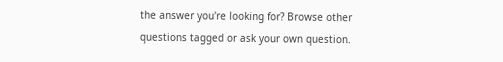the answer you're looking for? Browse other questions tagged or ask your own question.